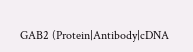GAB2 (Protein|Antibody|cDNA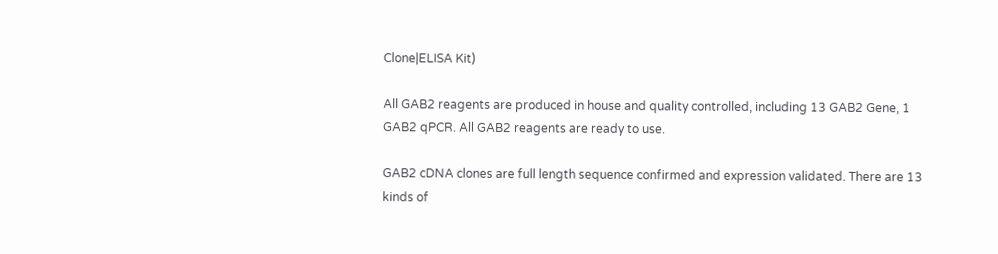Clone|ELISA Kit)

All GAB2 reagents are produced in house and quality controlled, including 13 GAB2 Gene, 1 GAB2 qPCR. All GAB2 reagents are ready to use.

GAB2 cDNA clones are full length sequence confirmed and expression validated. There are 13 kinds of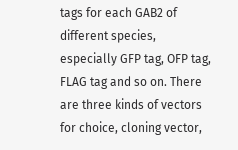tags for each GAB2 of different species, especially GFP tag, OFP tag, FLAG tag and so on. There are three kinds of vectors for choice, cloning vector,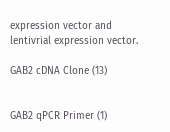expression vector and lentivrial expression vector.

GAB2 cDNA Clone (13)


GAB2 qPCR Primer (1)